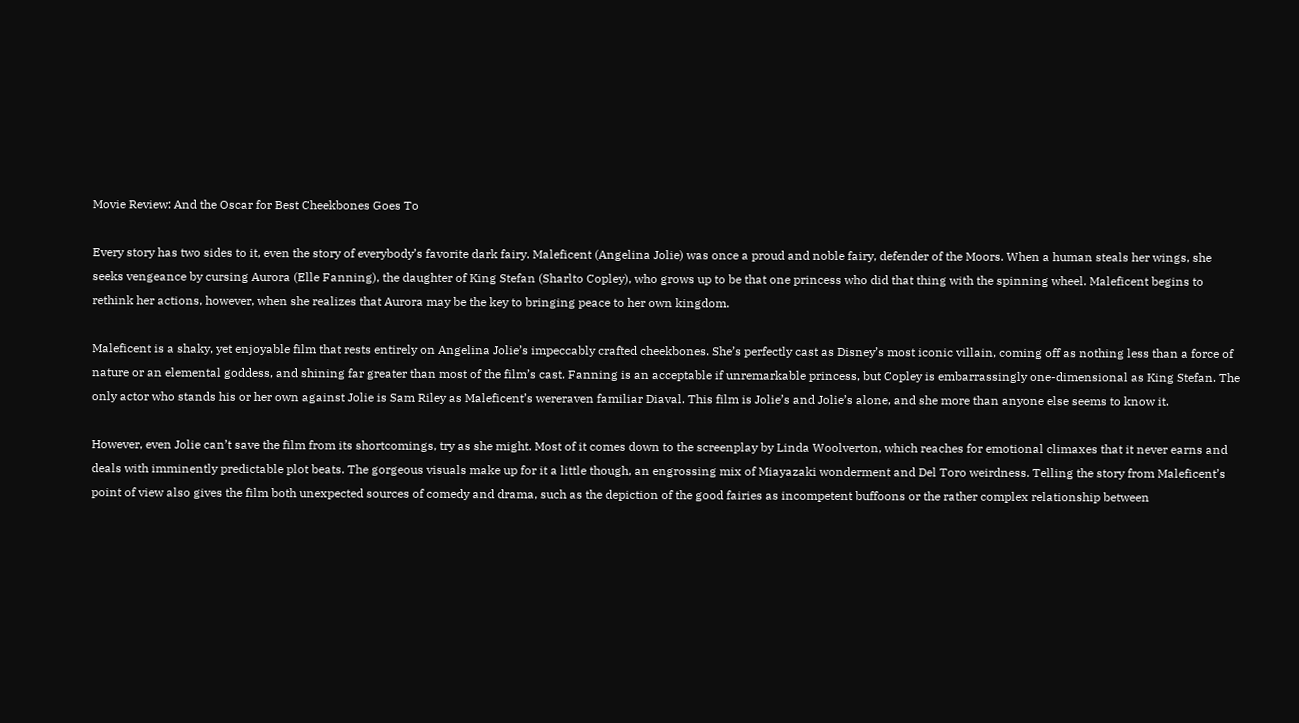Movie Review: And the Oscar for Best Cheekbones Goes To

Every story has two sides to it, even the story of everybody’s favorite dark fairy. Maleficent (Angelina Jolie) was once a proud and noble fairy, defender of the Moors. When a human steals her wings, she seeks vengeance by cursing Aurora (Elle Fanning), the daughter of King Stefan (Sharlto Copley), who grows up to be that one princess who did that thing with the spinning wheel. Maleficent begins to rethink her actions, however, when she realizes that Aurora may be the key to bringing peace to her own kingdom.

Maleficent is a shaky, yet enjoyable film that rests entirely on Angelina Jolie’s impeccably crafted cheekbones. She’s perfectly cast as Disney’s most iconic villain, coming off as nothing less than a force of nature or an elemental goddess, and shining far greater than most of the film’s cast. Fanning is an acceptable if unremarkable princess, but Copley is embarrassingly one-dimensional as King Stefan. The only actor who stands his or her own against Jolie is Sam Riley as Maleficent’s wereraven familiar Diaval. This film is Jolie’s and Jolie’s alone, and she more than anyone else seems to know it.

However, even Jolie can’t save the film from its shortcomings, try as she might. Most of it comes down to the screenplay by Linda Woolverton, which reaches for emotional climaxes that it never earns and deals with imminently predictable plot beats. The gorgeous visuals make up for it a little though, an engrossing mix of Miayazaki wonderment and Del Toro weirdness. Telling the story from Maleficent’s point of view also gives the film both unexpected sources of comedy and drama, such as the depiction of the good fairies as incompetent buffoons or the rather complex relationship between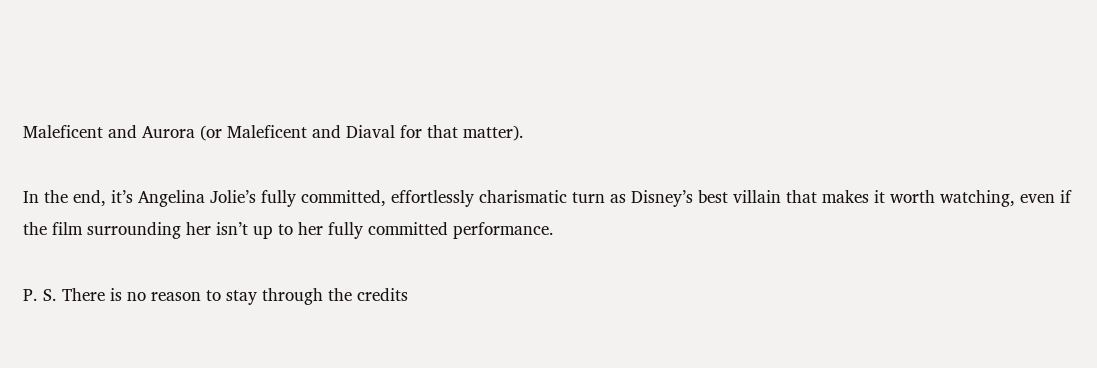Maleficent and Aurora (or Maleficent and Diaval for that matter).

In the end, it’s Angelina Jolie’s fully committed, effortlessly charismatic turn as Disney’s best villain that makes it worth watching, even if the film surrounding her isn’t up to her fully committed performance.

P. S. There is no reason to stay through the credits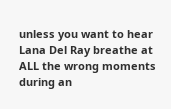unless you want to hear Lana Del Ray breathe at ALL the wrong moments during an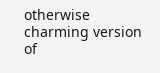otherwise charming version of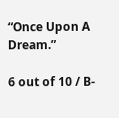“Once Upon A Dream.”

6 out of 10 / B-